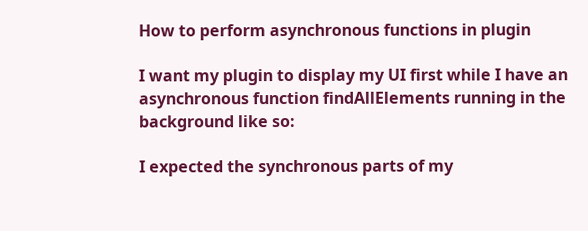How to perform asynchronous functions in plugin

I want my plugin to display my UI first while I have an asynchronous function findAllElements running in the background like so:

I expected the synchronous parts of my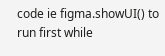code ie figma.showUI() to run first while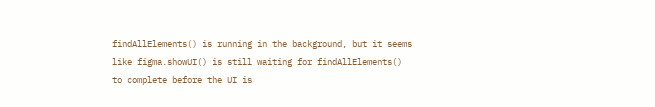findAllElements() is running in the background, but it seems like figma.showUI() is still waiting for findAllElements() to complete before the UI is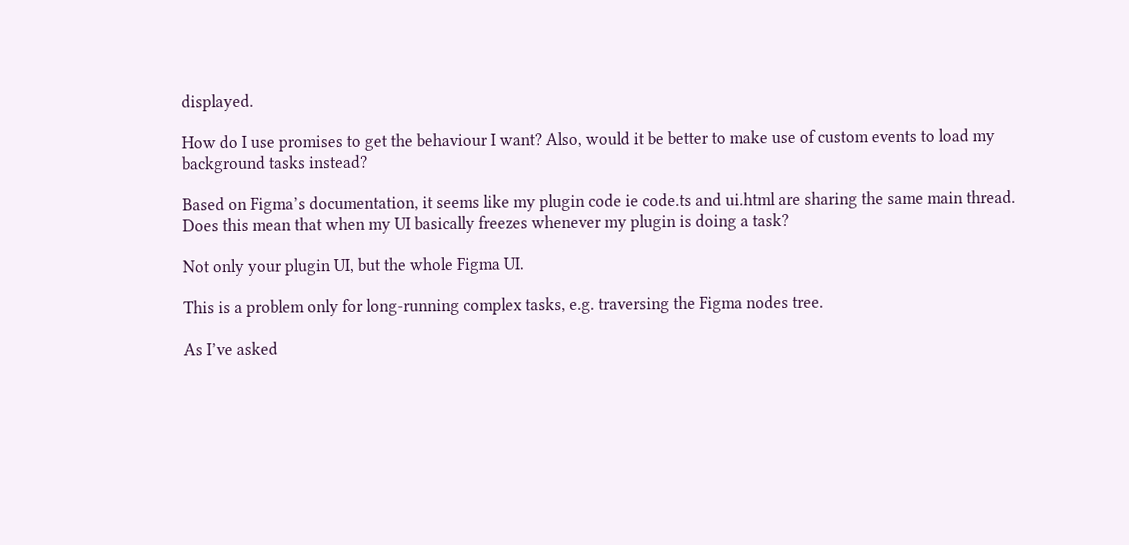displayed.

How do I use promises to get the behaviour I want? Also, would it be better to make use of custom events to load my background tasks instead?

Based on Figma’s documentation, it seems like my plugin code ie code.ts and ui.html are sharing the same main thread. Does this mean that when my UI basically freezes whenever my plugin is doing a task?

Not only your plugin UI, but the whole Figma UI.

This is a problem only for long-running complex tasks, e.g. traversing the Figma nodes tree.

As I’ve asked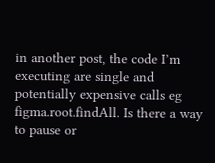in another post, the code I’m executing are single and potentially expensive calls eg figma.root.findAll. Is there a way to pause or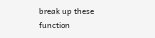break up these function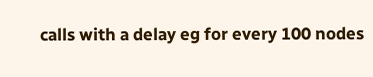calls with a delay eg for every 100 nodes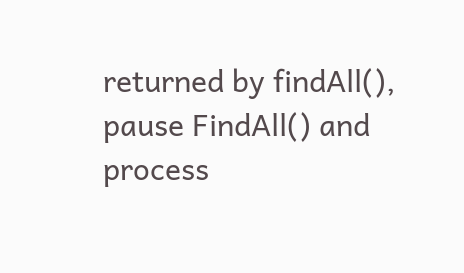returned by findAll(), pause FindAll() and process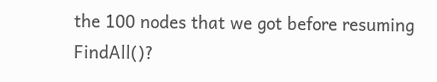the 100 nodes that we got before resuming FindAll()?